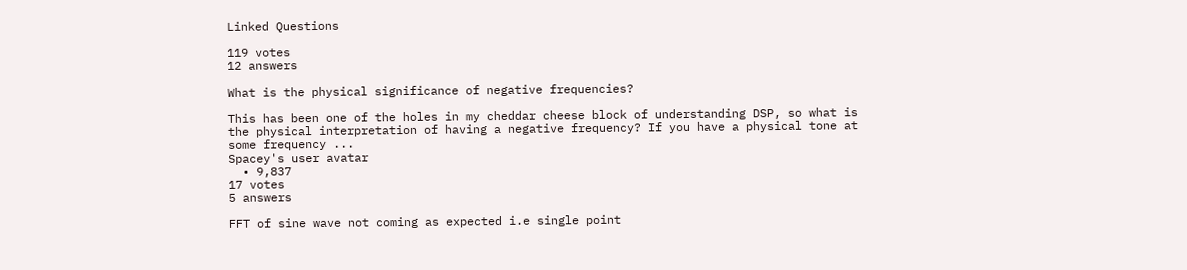Linked Questions

119 votes
12 answers

What is the physical significance of negative frequencies?

This has been one of the holes in my cheddar cheese block of understanding DSP, so what is the physical interpretation of having a negative frequency? If you have a physical tone at some frequency ...
Spacey's user avatar
  • 9,837
17 votes
5 answers

FFT of sine wave not coming as expected i.e single point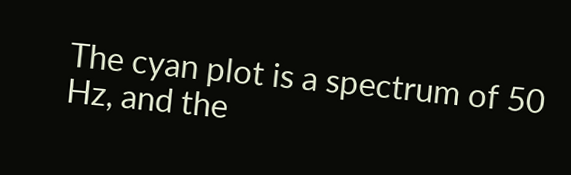The cyan plot is a spectrum of 50 Hz, and the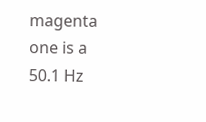magenta one is a 50.1 Hz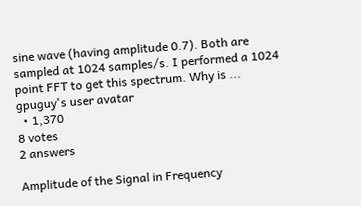sine wave (having amplitude 0.7). Both are sampled at 1024 samples/s. I performed a 1024 point FFT to get this spectrum. Why is ...
gpuguy's user avatar
  • 1,370
8 votes
2 answers

Amplitude of the Signal in Frequency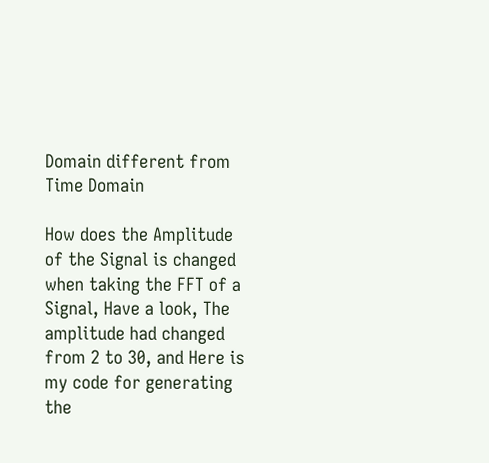Domain different from Time Domain

How does the Amplitude of the Signal is changed when taking the FFT of a Signal, Have a look, The amplitude had changed from 2 to 30, and Here is my code for generating the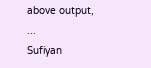above output, ...
Sufiyan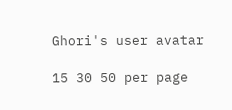Ghori's user avatar

15 30 50 per page